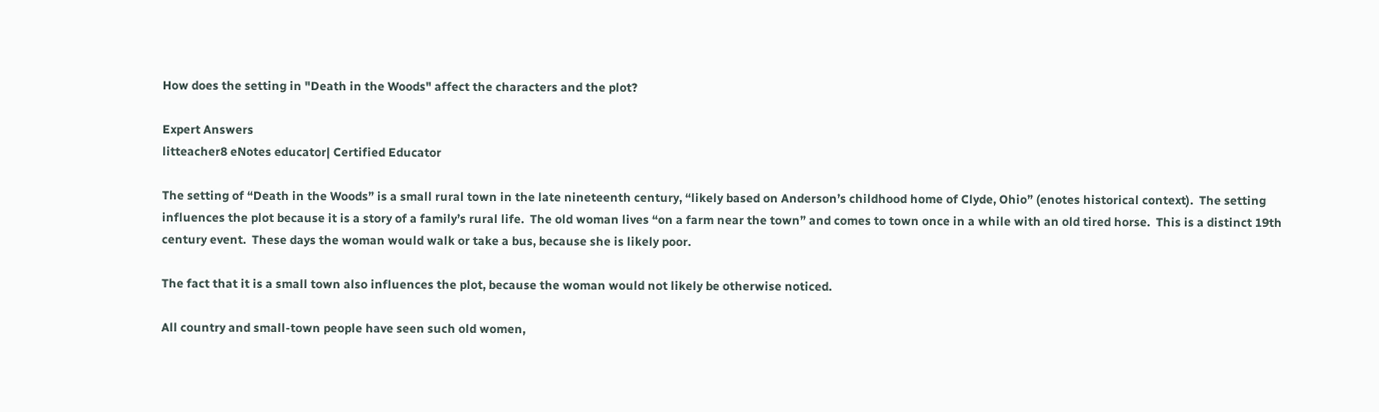How does the setting in "Death in the Woods" affect the characters and the plot?

Expert Answers
litteacher8 eNotes educator| Certified Educator

The setting of “Death in the Woods” is a small rural town in the late nineteenth century, “likely based on Anderson’s childhood home of Clyde, Ohio” (enotes historical context).  The setting influences the plot because it is a story of a family’s rural life.  The old woman lives “on a farm near the town” and comes to town once in a while with an old tired horse.  This is a distinct 19th century event.  These days the woman would walk or take a bus, because she is likely poor.

The fact that it is a small town also influences the plot, because the woman would not likely be otherwise noticed.

All country and small-town people have seen such old women,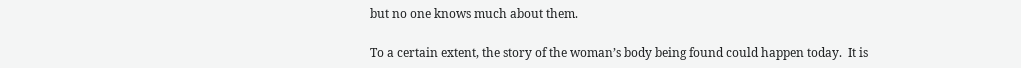but no one knows much about them.

To a certain extent, the story of the woman’s body being found could happen today.  It is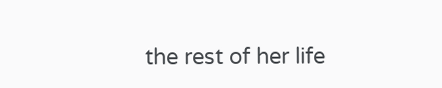the rest of her life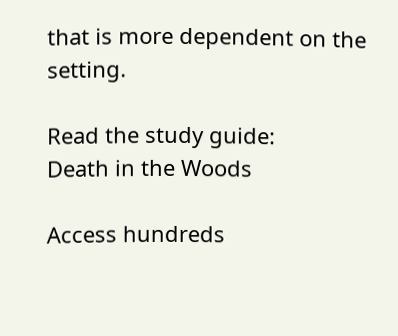that is more dependent on the setting.

Read the study guide:
Death in the Woods

Access hundreds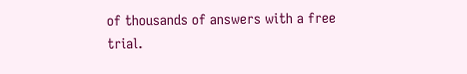of thousands of answers with a free trial.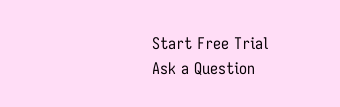Start Free Trial
Ask a Question